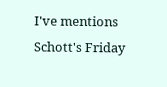I've mentions Schott's Friday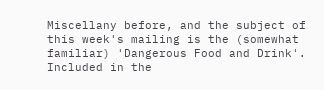Miscellany before, and the subject of this week's mailing is the (somewhat familiar) 'Dangerous Food and Drink'. Included in the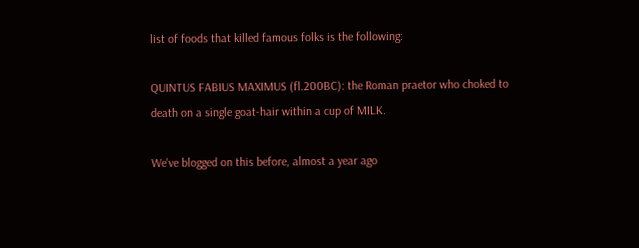list of foods that killed famous folks is the following:

QUINTUS FABIUS MAXIMUS (fl.200BC): the Roman praetor who choked to death on a single goat-hair within a cup of MILK.

We've blogged on this before, almost a year ago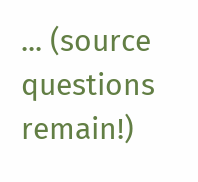... (source questions remain!)